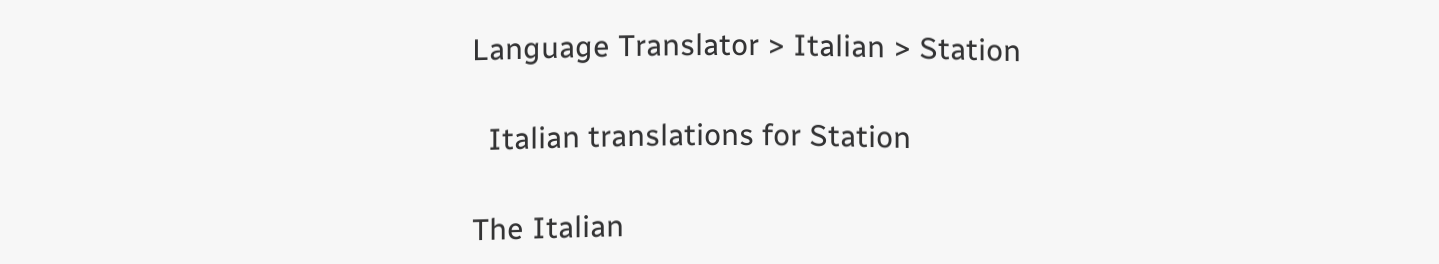Language Translator > Italian > Station

  Italian translations for Station

The Italian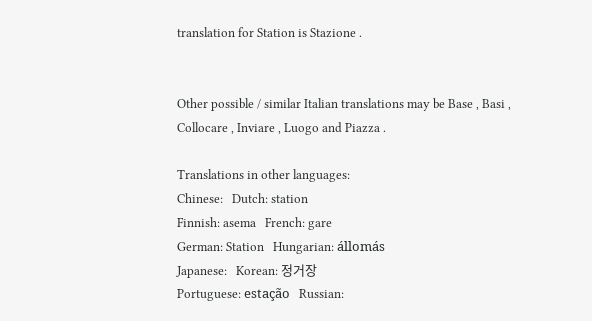translation for Station is Stazione .


Other possible / similar Italian translations may be Base , Basi , Collocare , Inviare , Luogo and Piazza .

Translations in other languages:
Chinese:   Dutch: station
Finnish: asema   French: gare
German: Station   Hungarian: állomás
Japanese:   Korean: 정거장
Portuguese: estação   Russian: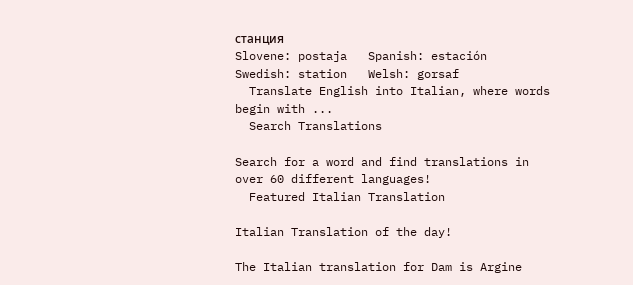станция
Slovene: postaja   Spanish: estación
Swedish: station   Welsh: gorsaf
  Translate English into Italian, where words begin with ...
  Search Translations

Search for a word and find translations in over 60 different languages!
  Featured Italian Translation

Italian Translation of the day!

The Italian translation for Dam is Argine